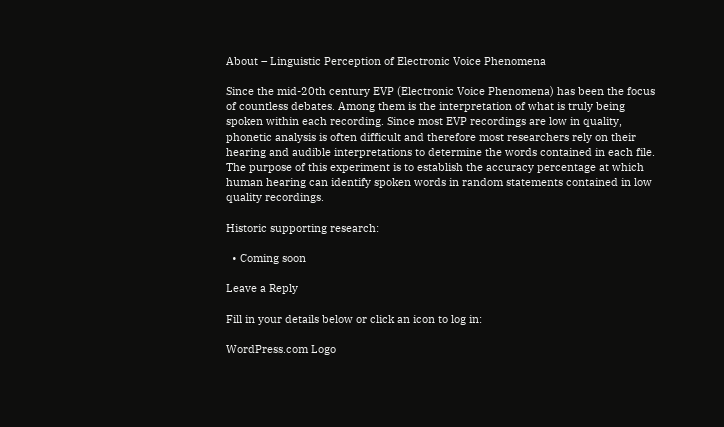About – Linguistic Perception of Electronic Voice Phenomena

Since the mid-20th century EVP (Electronic Voice Phenomena) has been the focus of countless debates. Among them is the interpretation of what is truly being spoken within each recording. Since most EVP recordings are low in quality, phonetic analysis is often difficult and therefore most researchers rely on their hearing and audible interpretations to determine the words contained in each file. The purpose of this experiment is to establish the accuracy percentage at which human hearing can identify spoken words in random statements contained in low quality recordings.

Historic supporting research:

  • Coming soon

Leave a Reply

Fill in your details below or click an icon to log in:

WordPress.com Logo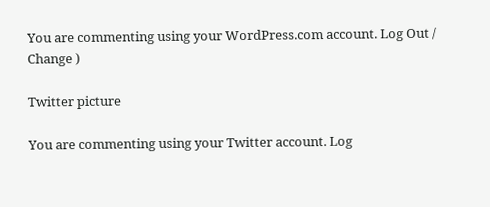You are commenting using your WordPress.com account. Log Out / Change )

Twitter picture

You are commenting using your Twitter account. Log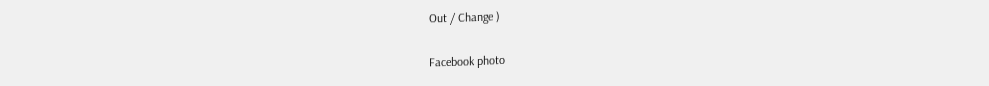Out / Change )

Facebook photo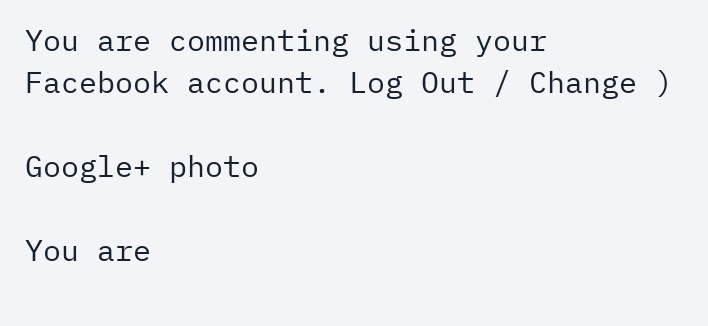You are commenting using your Facebook account. Log Out / Change )

Google+ photo

You are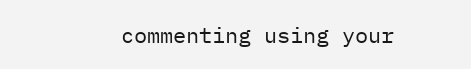commenting using your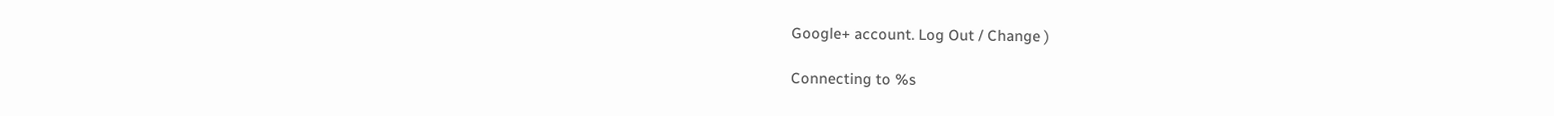Google+ account. Log Out / Change )

Connecting to %s